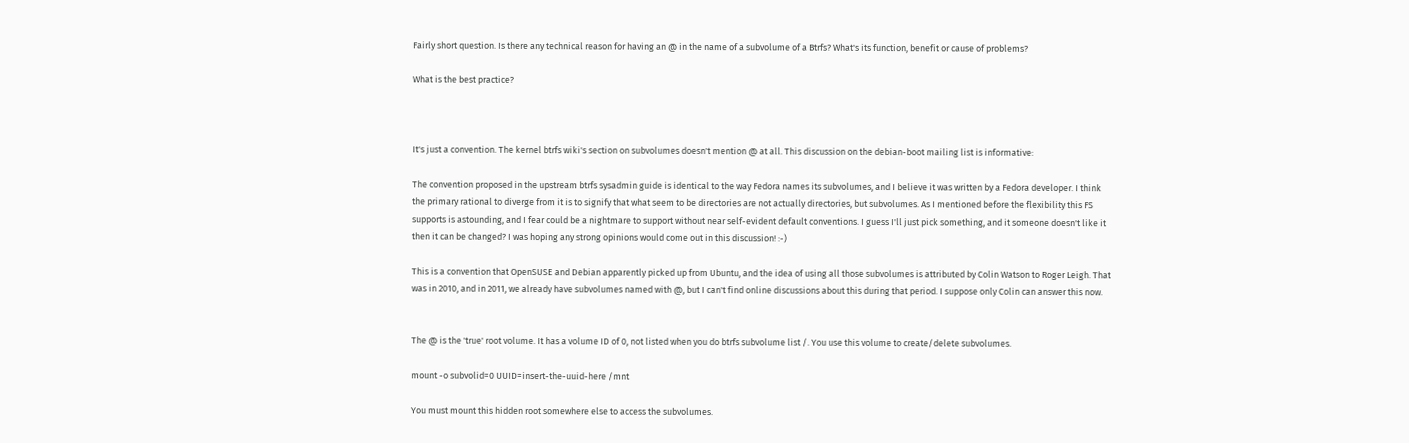Fairly short question. Is there any technical reason for having an @ in the name of a subvolume of a Btrfs? What's its function, benefit or cause of problems?

What is the best practice?



It's just a convention. The kernel btrfs wiki's section on subvolumes doesn't mention @ at all. This discussion on the debian-boot mailing list is informative:

The convention proposed in the upstream btrfs sysadmin guide is identical to the way Fedora names its subvolumes, and I believe it was written by a Fedora developer. I think the primary rational to diverge from it is to signify that what seem to be directories are not actually directories, but subvolumes. As I mentioned before the flexibility this FS supports is astounding, and I fear could be a nightmare to support without near self-evident default conventions. I guess I'll just pick something, and it someone doesn't like it then it can be changed? I was hoping any strong opinions would come out in this discussion! :-)

This is a convention that OpenSUSE and Debian apparently picked up from Ubuntu, and the idea of using all those subvolumes is attributed by Colin Watson to Roger Leigh. That was in 2010, and in 2011, we already have subvolumes named with @, but I can't find online discussions about this during that period. I suppose only Colin can answer this now.


The @ is the 'true' root volume. It has a volume ID of 0, not listed when you do btrfs subvolume list /. You use this volume to create/delete subvolumes.

mount -o subvolid=0 UUID=insert-the-uuid-here /mnt

You must mount this hidden root somewhere else to access the subvolumes.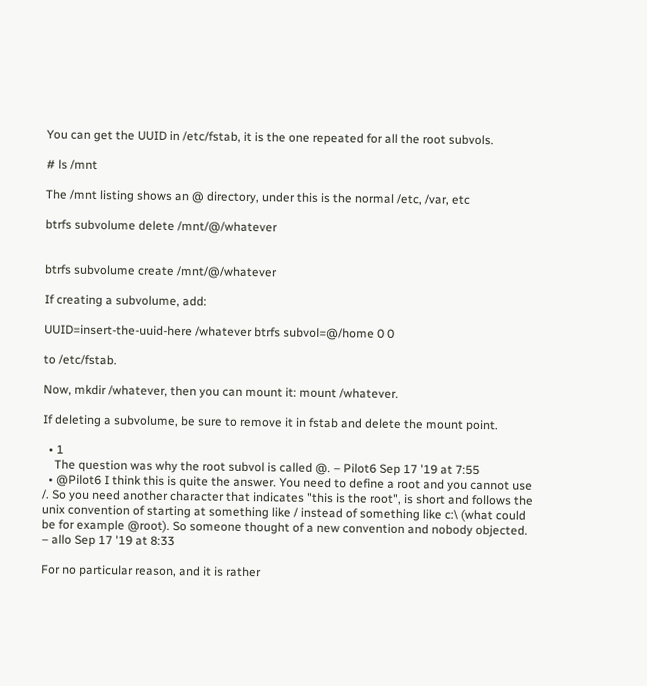You can get the UUID in /etc/fstab, it is the one repeated for all the root subvols.

# ls /mnt

The /mnt listing shows an @ directory, under this is the normal /etc, /var, etc

btrfs subvolume delete /mnt/@/whatever


btrfs subvolume create /mnt/@/whatever

If creating a subvolume, add:

UUID=insert-the-uuid-here /whatever btrfs subvol=@/home 0 0

to /etc/fstab.

Now, mkdir /whatever, then you can mount it: mount /whatever.

If deleting a subvolume, be sure to remove it in fstab and delete the mount point.

  • 1
    The question was why the root subvol is called @. – Pilot6 Sep 17 '19 at 7:55
  • @Pilot6 I think this is quite the answer. You need to define a root and you cannot use /. So you need another character that indicates "this is the root", is short and follows the unix convention of starting at something like / instead of something like c:\ (what could be for example @root). So someone thought of a new convention and nobody objected. – allo Sep 17 '19 at 8:33

For no particular reason, and it is rather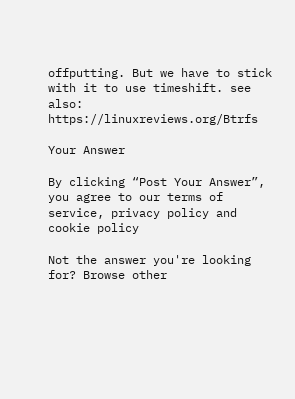offputting. But we have to stick with it to use timeshift. see also: https://linuxreviews.org/Btrfs

Your Answer

By clicking “Post Your Answer”, you agree to our terms of service, privacy policy and cookie policy

Not the answer you're looking for? Browse other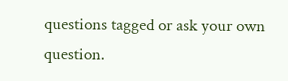questions tagged or ask your own question.